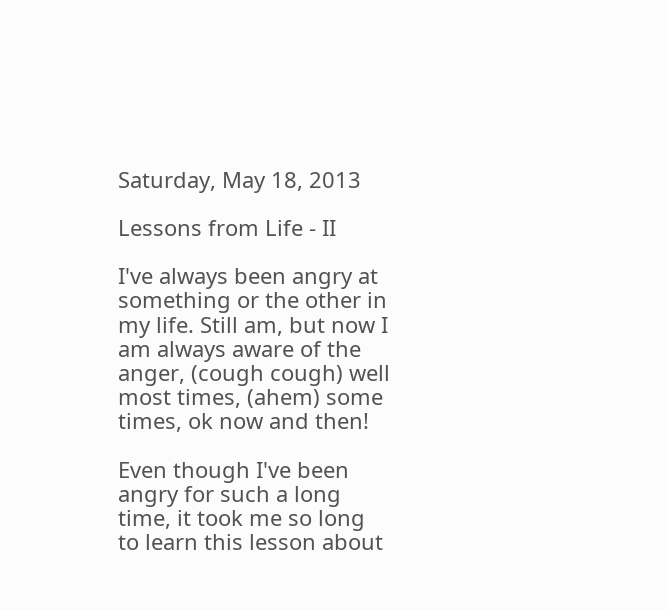Saturday, May 18, 2013

Lessons from Life - II

I've always been angry at something or the other in my life. Still am, but now I am always aware of the anger, (cough cough) well most times, (ahem) some times, ok now and then!

Even though I've been angry for such a long time, it took me so long to learn this lesson about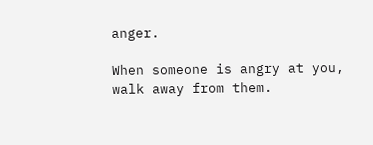anger.

When someone is angry at you, walk away from them.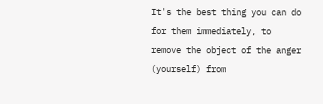It's the best thing you can do for them immediately, to remove the object of the anger (yourself) from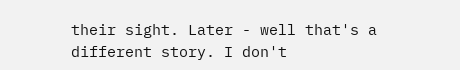their sight. Later - well that's a different story. I don't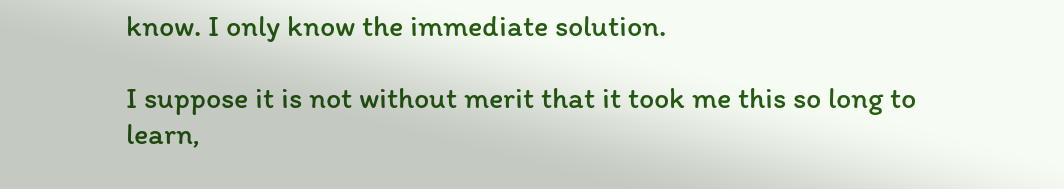know. I only know the immediate solution.

I suppose it is not without merit that it took me this so long to learn,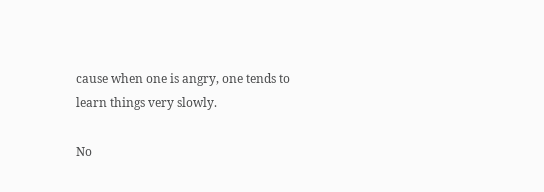cause when one is angry, one tends to learn things very slowly.

No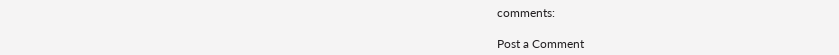comments:

Post a Comment